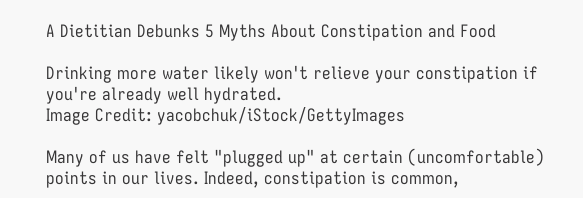A Dietitian Debunks 5 Myths About Constipation and Food

Drinking more water likely won't relieve your constipation if you're already well hydrated.
Image Credit: yacobchuk/iStock/GettyImages

Many of us have felt "plugged up" at certain (uncomfortable) points in our lives. Indeed, constipation is common,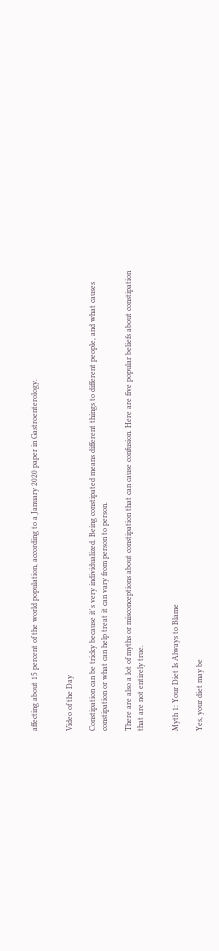affecting about 15 percent of the world population, according to a January 2020 paper in Gastroenterology.


Video of the Day

Constipation can be tricky because it's very individualized. Being constipated means different things to different people, and what causes constipation or what can help treat it can vary from person to person.

There are also a lot of myths or misconceptions about constipation that can cause confusion. Here are five popular beliefs about constipation that are not entirely true.


Myth 1: Your Diet Is Always to Blame

Yes, your diet may be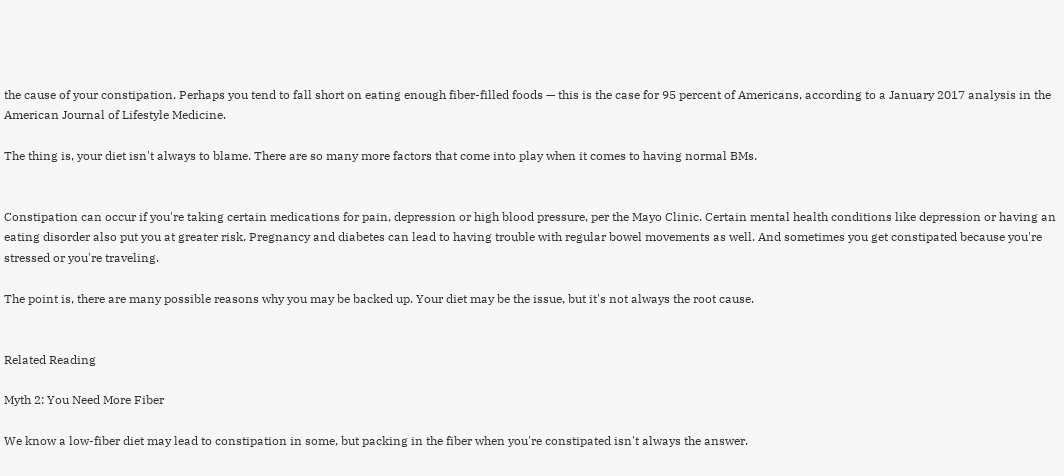the cause of your constipation. Perhaps you tend to fall short on eating enough fiber-filled foods — this is the case for 95 percent of Americans, according to a January 2017 analysis in the American Journal of Lifestyle Medicine.

The thing is, your diet isn't always to blame. There are so many more factors that come into play when it comes to having normal BMs.


Constipation can occur if you're taking certain medications for pain, depression or high blood pressure, per the Mayo Clinic. Certain mental health conditions like depression or having an eating disorder also put you at greater risk. Pregnancy and diabetes can lead to having trouble with regular bowel movements as well. And sometimes you get constipated because you're stressed or you're traveling.

The point is, there are many possible reasons why you may be backed up. Your diet may be the issue, but it's not always the root cause.


Related Reading

Myth 2: You Need More Fiber

We know a low-fiber diet may lead to constipation in some, but packing in the fiber when you're constipated isn't always the answer.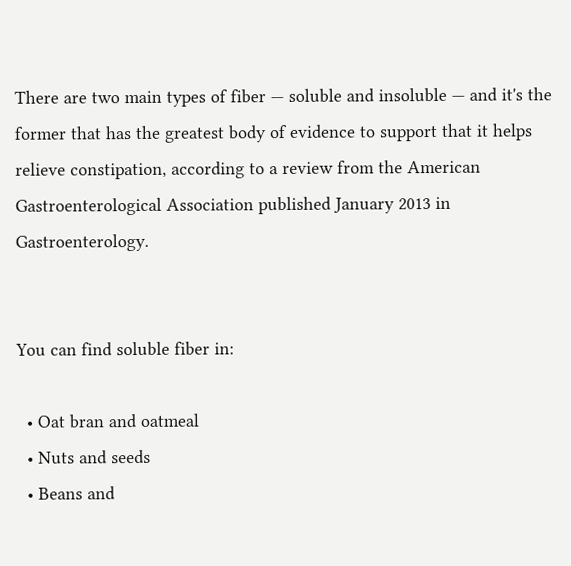There are two main types of fiber — soluble and insoluble — and it's the former that has the greatest body of evidence to support that it helps relieve constipation, according to a review from the American Gastroenterological Association published January 2013 in Gastroenterology.


You can find soluble fiber in:

  • Oat bran and oatmeal
  • Nuts and seeds
  • Beans and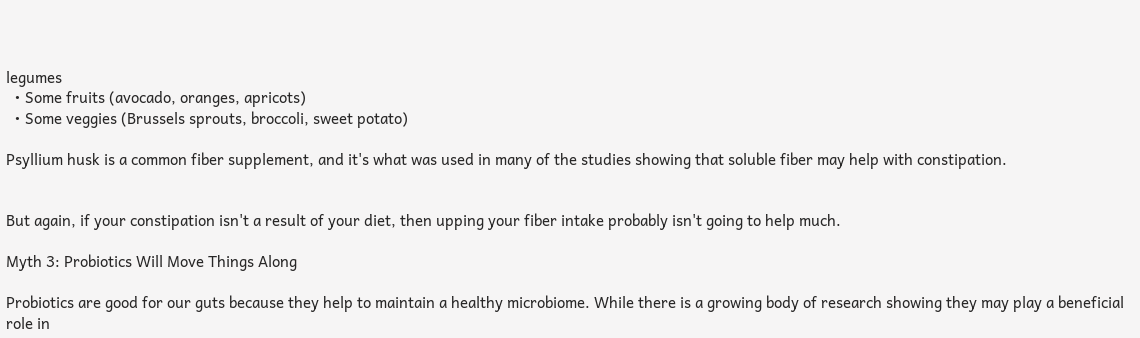legumes
  • Some fruits (avocado, oranges, apricots)
  • Some veggies (Brussels sprouts, broccoli, sweet potato)

Psyllium husk is a common fiber supplement, and it's what was used in many of the studies showing that soluble fiber may help with constipation.


But again, if your constipation isn't a result of your diet, then upping your fiber intake probably isn't going to help much.

Myth 3: Probiotics Will Move Things Along

Probiotics are good for our guts because they help to maintain a healthy microbiome. While there is a growing body of research showing they may play a beneficial role in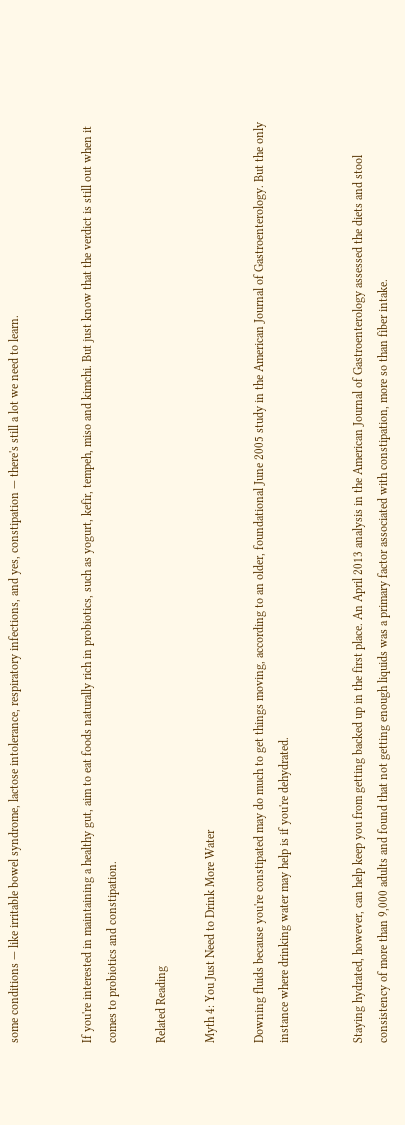some conditions — like irritable bowel syndrome, lactose intolerance, respiratory infections, and yes, constipation — there's still a lot we need to learn.


If you're interested in maintaining a healthy gut, aim to eat foods naturally rich in probiotics, such as yogurt, kefir, tempeh, miso and kimchi. But just know that the verdict is still out when it comes to probiotics and constipation.

Related Reading

Myth 4: You Just Need to Drink More Water

Downing fluids because you're constipated may do much to get things moving, according to an older, foundational June 2005 study in the American Journal of Gastroenterology. But the only instance where drinking water may help is if you're dehydrated.


Staying hydrated, however, can help keep you from getting backed up in the first place. An April 2013 analysis in the American Journal of Gastroenterology assessed the diets and stool consistency of more than 9,000 adults and found that not getting enough liquids was a primary factor associated with constipation, more so than fiber intake.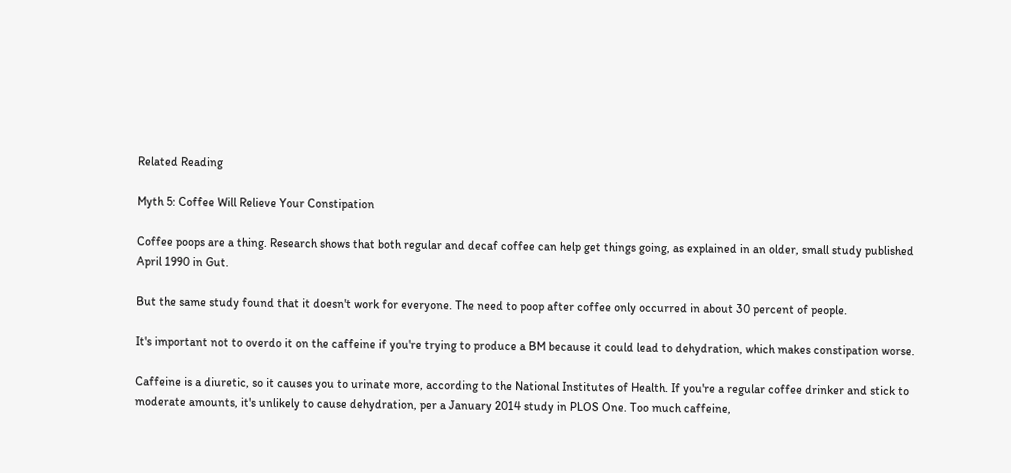Related Reading

Myth 5: Coffee Will Relieve Your Constipation

Coffee poops are a thing. Research shows that both regular and decaf coffee can help get things going, as explained in an older, small study published April 1990 in Gut.

But the same study found that it doesn't work for everyone. The need to poop after coffee only occurred in about 30 percent of people.

It's important not to overdo it on the caffeine if you're trying to produce a BM because it could lead to dehydration, which makes constipation worse.

Caffeine is a diuretic, so it causes you to urinate more, according to the National Institutes of Health. If you're a regular coffee drinker and stick to moderate amounts, it's unlikely to cause dehydration, per a January 2014 study in PLOS One. Too much caffeine,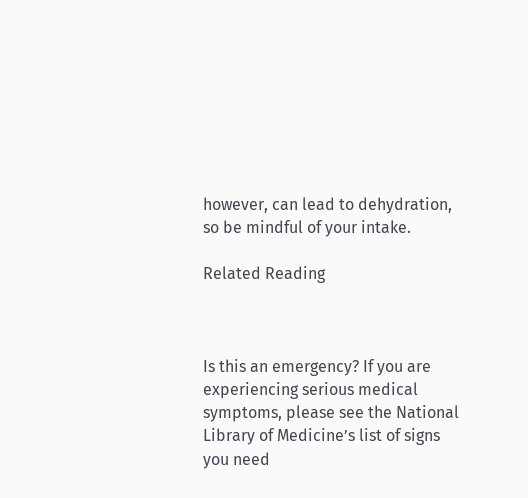however, can lead to dehydration, so be mindful of your intake.

Related Reading



Is this an emergency? If you are experiencing serious medical symptoms, please see the National Library of Medicine’s list of signs you need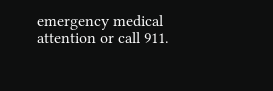emergency medical attention or call 911.